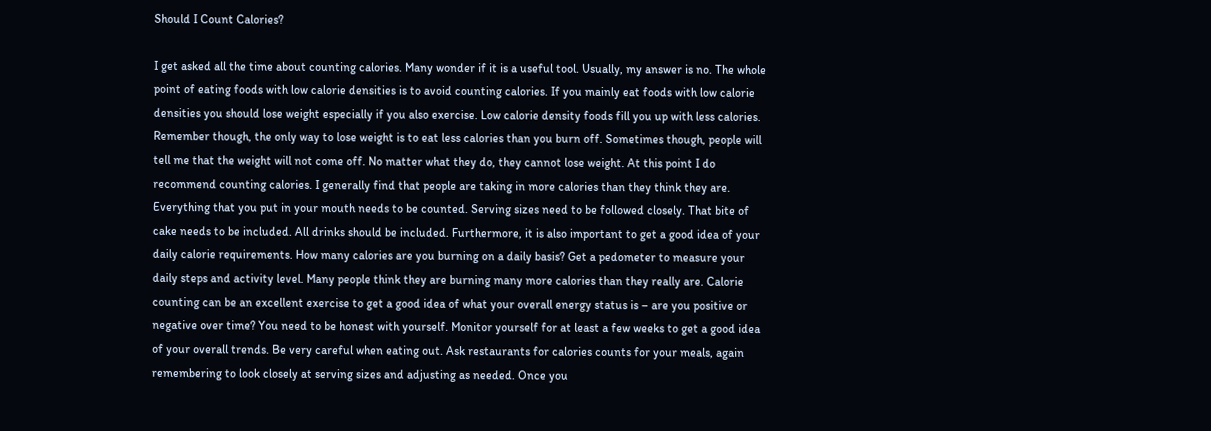Should I Count Calories?

I get asked all the time about counting calories. Many wonder if it is a useful tool. Usually, my answer is no. The whole point of eating foods with low calorie densities is to avoid counting calories. If you mainly eat foods with low calorie densities you should lose weight especially if you also exercise. Low calorie density foods fill you up with less calories. Remember though, the only way to lose weight is to eat less calories than you burn off. Sometimes though, people will tell me that the weight will not come off. No matter what they do, they cannot lose weight. At this point I do recommend counting calories. I generally find that people are taking in more calories than they think they are. Everything that you put in your mouth needs to be counted. Serving sizes need to be followed closely. That bite of cake needs to be included. All drinks should be included. Furthermore, it is also important to get a good idea of your daily calorie requirements. How many calories are you burning on a daily basis? Get a pedometer to measure your daily steps and activity level. Many people think they are burning many more calories than they really are. Calorie counting can be an excellent exercise to get a good idea of what your overall energy status is – are you positive or negative over time? You need to be honest with yourself. Monitor yourself for at least a few weeks to get a good idea of your overall trends. Be very careful when eating out. Ask restaurants for calories counts for your meals, again remembering to look closely at serving sizes and adjusting as needed. Once you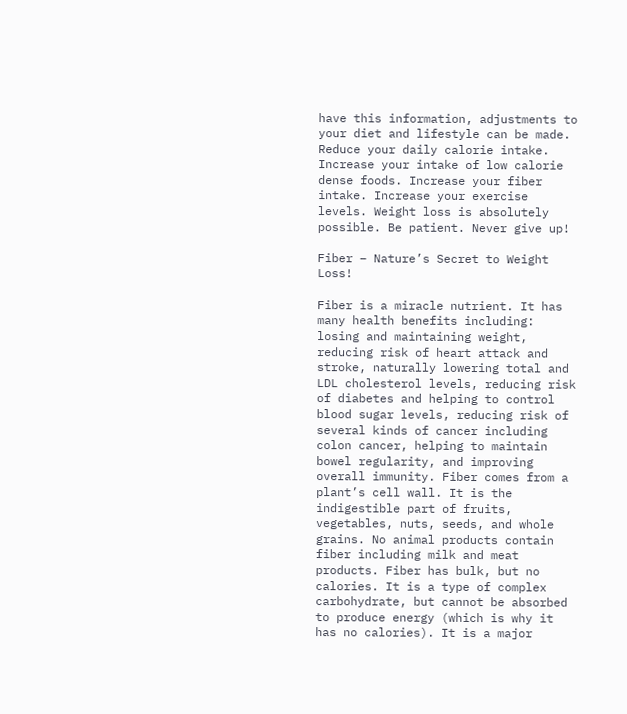have this information, adjustments to your diet and lifestyle can be made. Reduce your daily calorie intake. Increase your intake of low calorie dense foods. Increase your fiber intake. Increase your exercise levels. Weight loss is absolutely possible. Be patient. Never give up!

Fiber – Nature’s Secret to Weight Loss!

Fiber is a miracle nutrient. It has many health benefits including: losing and maintaining weight, reducing risk of heart attack and stroke, naturally lowering total and LDL cholesterol levels, reducing risk of diabetes and helping to control blood sugar levels, reducing risk of several kinds of cancer including colon cancer, helping to maintain bowel regularity, and improving overall immunity. Fiber comes from a plant’s cell wall. It is the indigestible part of fruits, vegetables, nuts, seeds, and whole grains. No animal products contain fiber including milk and meat products. Fiber has bulk, but no calories. It is a type of complex carbohydrate, but cannot be absorbed to produce energy (which is why it has no calories). It is a major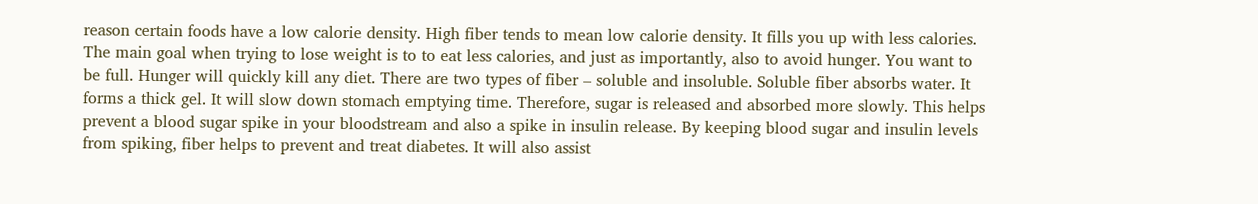reason certain foods have a low calorie density. High fiber tends to mean low calorie density. It fills you up with less calories. The main goal when trying to lose weight is to to eat less calories, and just as importantly, also to avoid hunger. You want to be full. Hunger will quickly kill any diet. There are two types of fiber – soluble and insoluble. Soluble fiber absorbs water. It forms a thick gel. It will slow down stomach emptying time. Therefore, sugar is released and absorbed more slowly. This helps prevent a blood sugar spike in your bloodstream and also a spike in insulin release. By keeping blood sugar and insulin levels from spiking, fiber helps to prevent and treat diabetes. It will also assist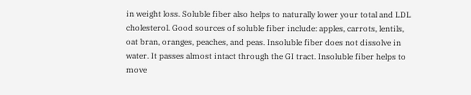in weight loss. Soluble fiber also helps to naturally lower your total and LDL cholesterol. Good sources of soluble fiber include: apples, carrots, lentils, oat bran, oranges, peaches, and peas. Insoluble fiber does not dissolve in water. It passes almost intact through the GI tract. Insoluble fiber helps to move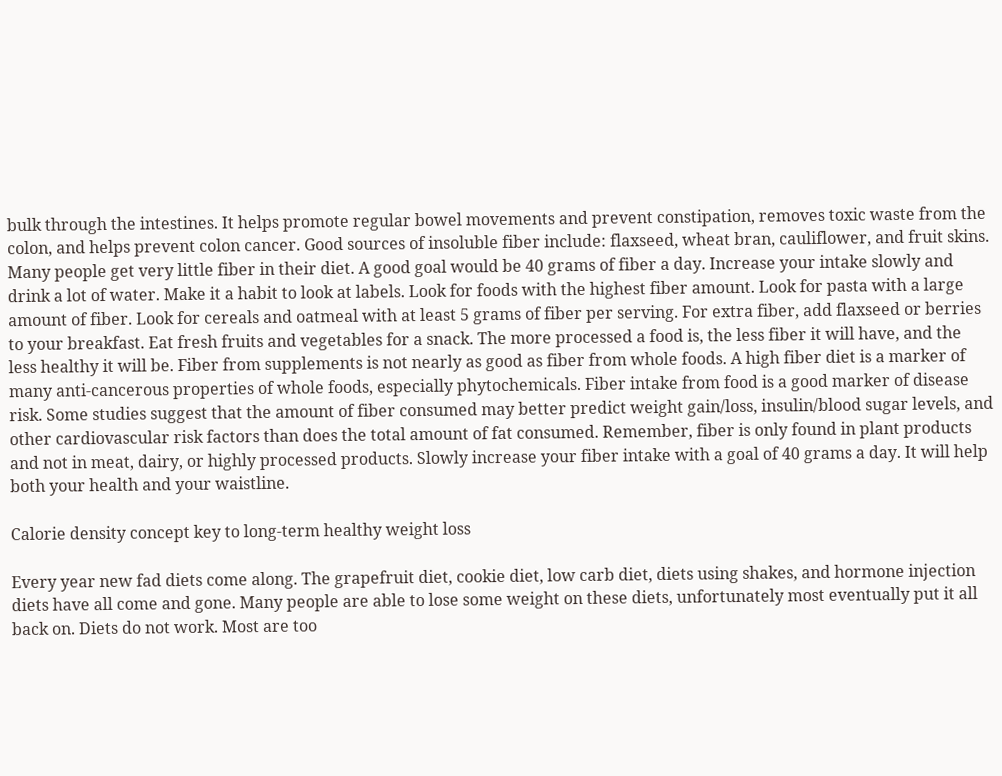bulk through the intestines. It helps promote regular bowel movements and prevent constipation, removes toxic waste from the colon, and helps prevent colon cancer. Good sources of insoluble fiber include: flaxseed, wheat bran, cauliflower, and fruit skins. Many people get very little fiber in their diet. A good goal would be 40 grams of fiber a day. Increase your intake slowly and drink a lot of water. Make it a habit to look at labels. Look for foods with the highest fiber amount. Look for pasta with a large amount of fiber. Look for cereals and oatmeal with at least 5 grams of fiber per serving. For extra fiber, add flaxseed or berries to your breakfast. Eat fresh fruits and vegetables for a snack. The more processed a food is, the less fiber it will have, and the less healthy it will be. Fiber from supplements is not nearly as good as fiber from whole foods. A high fiber diet is a marker of many anti-cancerous properties of whole foods, especially phytochemicals. Fiber intake from food is a good marker of disease risk. Some studies suggest that the amount of fiber consumed may better predict weight gain/loss, insulin/blood sugar levels, and other cardiovascular risk factors than does the total amount of fat consumed. Remember, fiber is only found in plant products and not in meat, dairy, or highly processed products. Slowly increase your fiber intake with a goal of 40 grams a day. It will help both your health and your waistline.

Calorie density concept key to long-term healthy weight loss

Every year new fad diets come along. The grapefruit diet, cookie diet, low carb diet, diets using shakes, and hormone injection diets have all come and gone. Many people are able to lose some weight on these diets, unfortunately most eventually put it all back on. Diets do not work. Most are too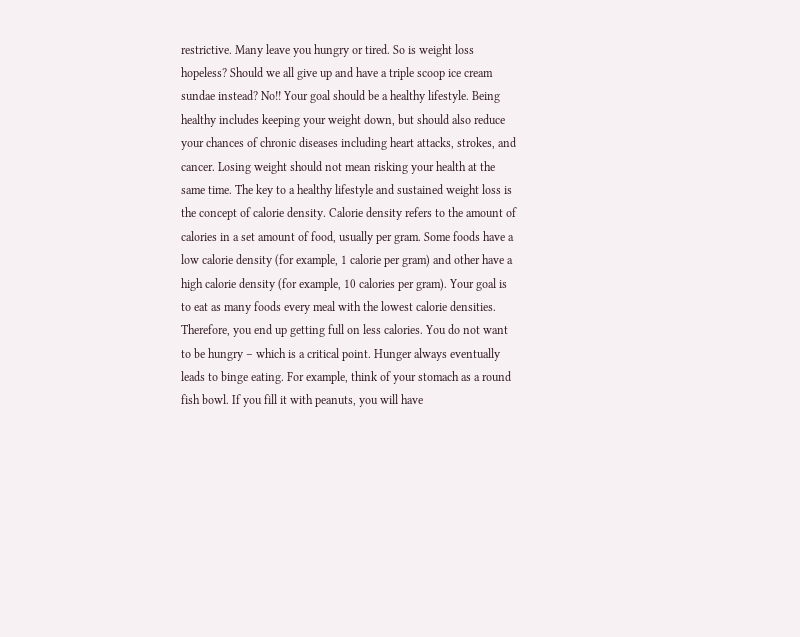restrictive. Many leave you hungry or tired. So is weight loss hopeless? Should we all give up and have a triple scoop ice cream sundae instead? No!! Your goal should be a healthy lifestyle. Being healthy includes keeping your weight down, but should also reduce your chances of chronic diseases including heart attacks, strokes, and cancer. Losing weight should not mean risking your health at the same time. The key to a healthy lifestyle and sustained weight loss is the concept of calorie density. Calorie density refers to the amount of calories in a set amount of food, usually per gram. Some foods have a low calorie density (for example, 1 calorie per gram) and other have a high calorie density (for example, 10 calories per gram). Your goal is to eat as many foods every meal with the lowest calorie densities. Therefore, you end up getting full on less calories. You do not want to be hungry – which is a critical point. Hunger always eventually leads to binge eating. For example, think of your stomach as a round fish bowl. If you fill it with peanuts, you will have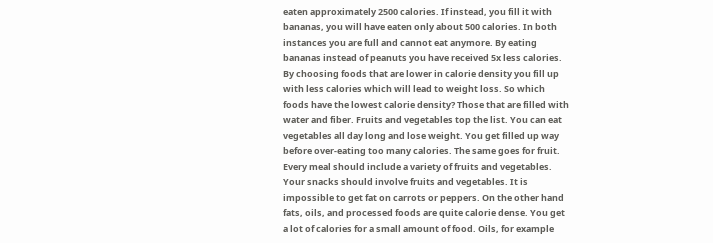eaten approximately 2500 calories. If instead, you fill it with bananas, you will have eaten only about 500 calories. In both instances you are full and cannot eat anymore. By eating bananas instead of peanuts you have received 5x less calories. By choosing foods that are lower in calorie density you fill up with less calories which will lead to weight loss. So which foods have the lowest calorie density? Those that are filled with water and fiber. Fruits and vegetables top the list. You can eat vegetables all day long and lose weight. You get filled up way before over-eating too many calories. The same goes for fruit. Every meal should include a variety of fruits and vegetables. Your snacks should involve fruits and vegetables. It is impossible to get fat on carrots or peppers. On the other hand fats, oils, and processed foods are quite calorie dense. You get a lot of calories for a small amount of food. Oils, for example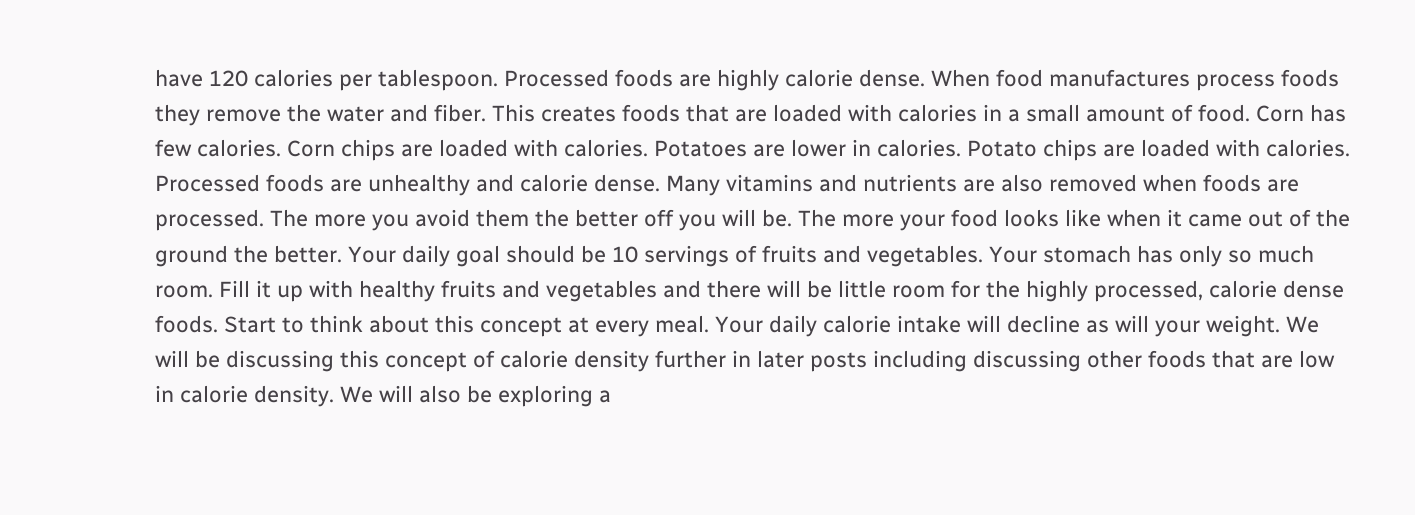have 120 calories per tablespoon. Processed foods are highly calorie dense. When food manufactures process foods they remove the water and fiber. This creates foods that are loaded with calories in a small amount of food. Corn has few calories. Corn chips are loaded with calories. Potatoes are lower in calories. Potato chips are loaded with calories. Processed foods are unhealthy and calorie dense. Many vitamins and nutrients are also removed when foods are processed. The more you avoid them the better off you will be. The more your food looks like when it came out of the ground the better. Your daily goal should be 10 servings of fruits and vegetables. Your stomach has only so much room. Fill it up with healthy fruits and vegetables and there will be little room for the highly processed, calorie dense foods. Start to think about this concept at every meal. Your daily calorie intake will decline as will your weight. We will be discussing this concept of calorie density further in later posts including discussing other foods that are low in calorie density. We will also be exploring a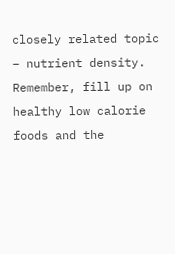closely related topic – nutrient density. Remember, fill up on healthy low calorie foods and the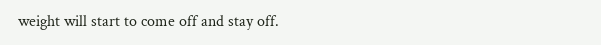weight will start to come off and stay off.